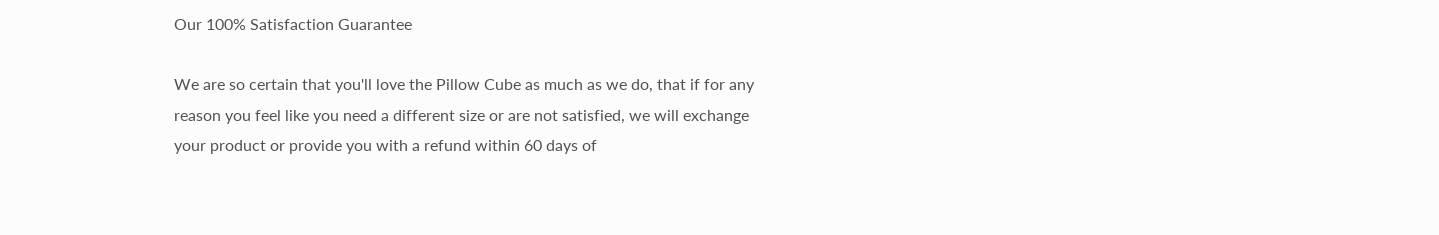Our 100% Satisfaction Guarantee

We are so certain that you'll love the Pillow Cube as much as we do, that if for any reason you feel like you need a different size or are not satisfied, we will exchange your product or provide you with a refund within 60 days of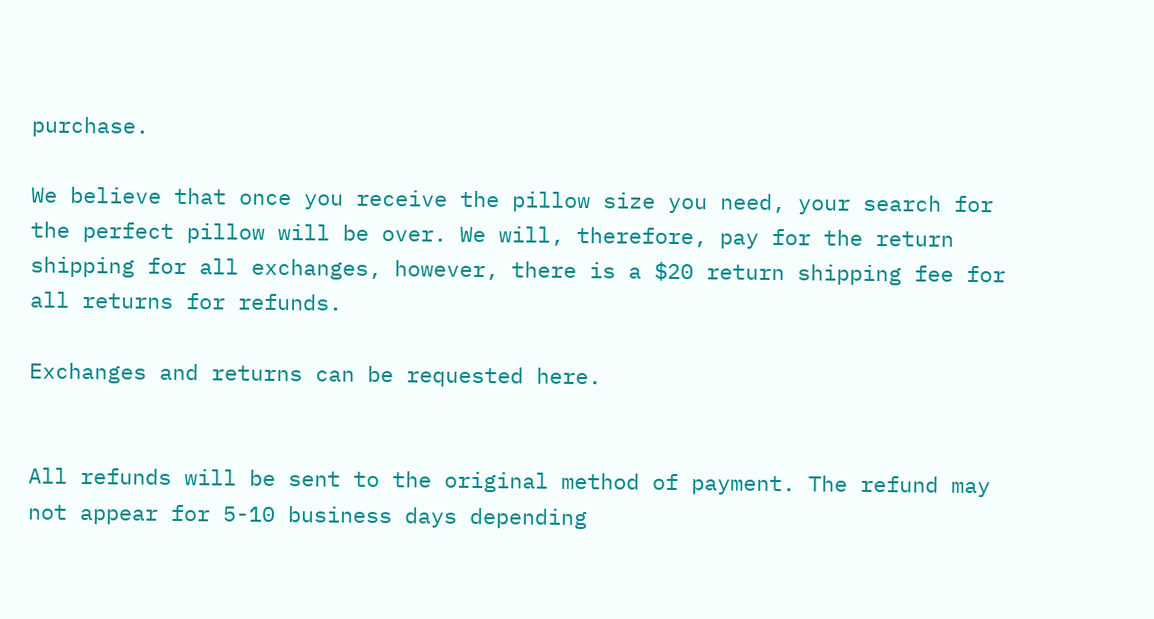purchase.

We believe that once you receive the pillow size you need, your search for the perfect pillow will be over. We will, therefore, pay for the return shipping for all exchanges, however, there is a $20 return shipping fee for all returns for refunds.

Exchanges and returns can be requested here.


All refunds will be sent to the original method of payment. The refund may not appear for 5-10 business days depending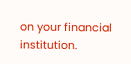on your financial institution.